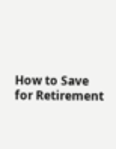How to Save for Retirement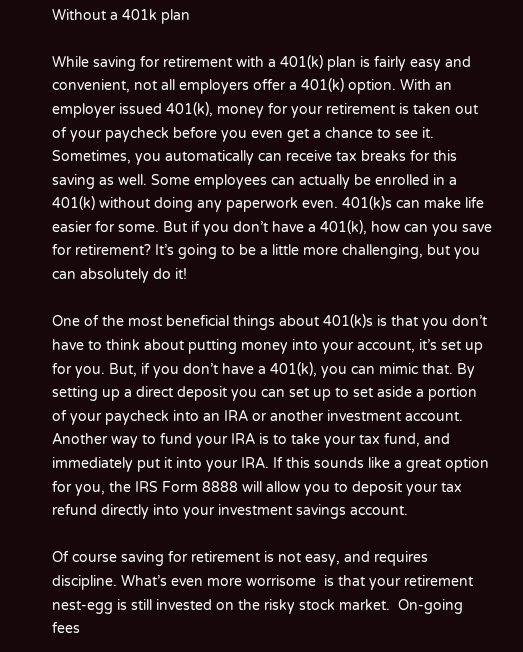Without a 401k plan

While saving for retirement with a 401(k) plan is fairly easy and convenient, not all employers offer a 401(k) option. With an employer issued 401(k), money for your retirement is taken out of your paycheck before you even get a chance to see it. Sometimes, you automatically can receive tax breaks for this saving as well. Some employees can actually be enrolled in a 401(k) without doing any paperwork even. 401(k)s can make life easier for some. But if you don’t have a 401(k), how can you save for retirement? It’s going to be a little more challenging, but you can absolutely do it!

One of the most beneficial things about 401(k)s is that you don’t have to think about putting money into your account, it’s set up for you. But, if you don’t have a 401(k), you can mimic that. By setting up a direct deposit you can set up to set aside a portion of your paycheck into an IRA or another investment account. Another way to fund your IRA is to take your tax fund, and immediately put it into your IRA. If this sounds like a great option for you, the IRS Form 8888 will allow you to deposit your tax refund directly into your investment savings account.

Of course saving for retirement is not easy, and requires discipline. What’s even more worrisome  is that your retirement nest-egg is still invested on the risky stock market.  On-going fees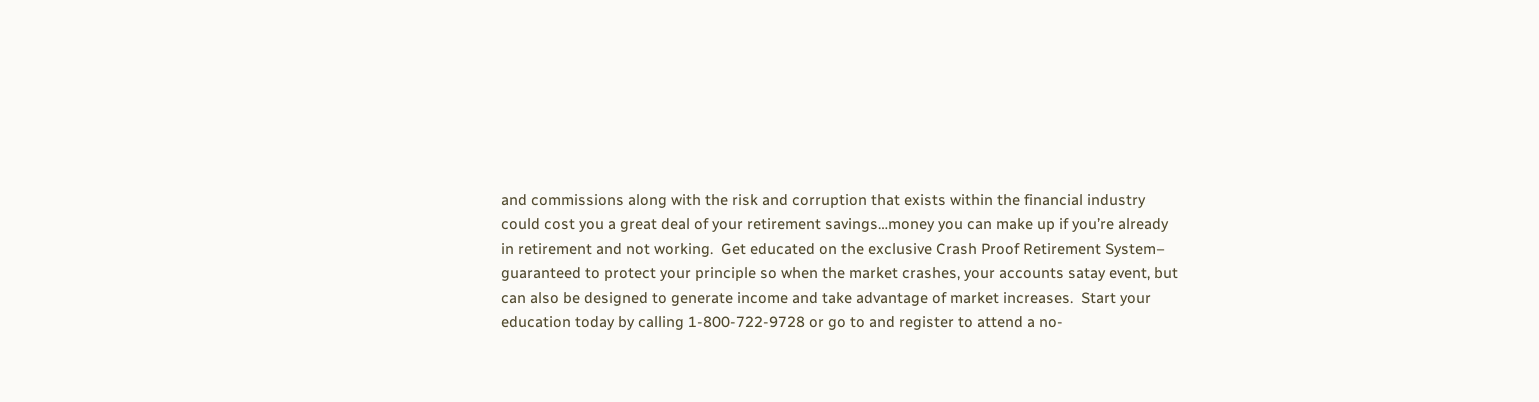and commissions along with the risk and corruption that exists within the financial industry could cost you a great deal of your retirement savings…money you can make up if you’re already in retirement and not working.  Get educated on the exclusive Crash Proof Retirement System–  guaranteed to protect your principle so when the market crashes, your accounts satay event, but can also be designed to generate income and take advantage of market increases.  Start your education today by calling 1-800-722-9728 or go to and register to attend a no-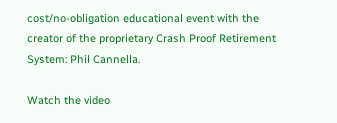cost/no-obligation educational event with the creator of the proprietary Crash Proof Retirement System: Phil Cannella.

Watch the video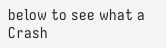below to see what a Crash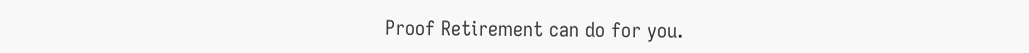Proof Retirement can do for you.